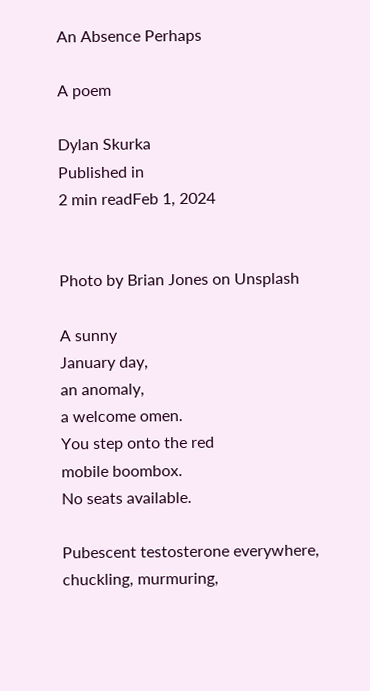An Absence Perhaps

A poem

Dylan Skurka
Published in
2 min readFeb 1, 2024


Photo by Brian Jones on Unsplash

A sunny
January day,
an anomaly,
a welcome omen.
You step onto the red
mobile boombox.
No seats available.

Pubescent testosterone everywhere,
chuckling, murmuring,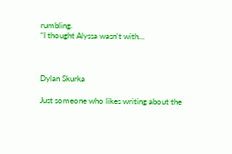rumbling.
“I thought Alyssa wasn’t with…



Dylan Skurka

Just someone who likes writing about the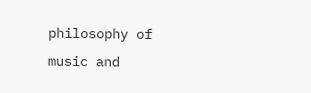philosophy of music and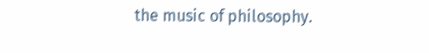the music of philosophy.